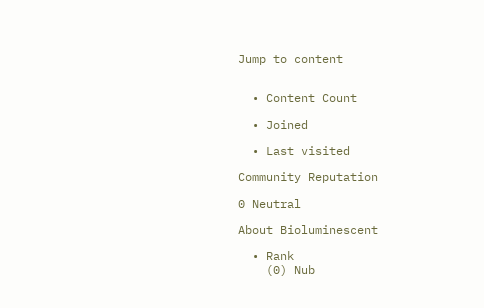Jump to content


  • Content Count

  • Joined

  • Last visited

Community Reputation

0 Neutral

About Bioluminescent

  • Rank
    (0) Nub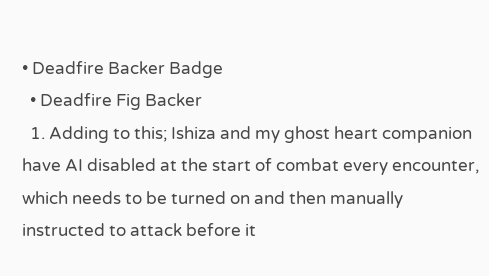• Deadfire Backer Badge
  • Deadfire Fig Backer
  1. Adding to this; Ishiza and my ghost heart companion have AI disabled at the start of combat every encounter, which needs to be turned on and then manually instructed to attack before it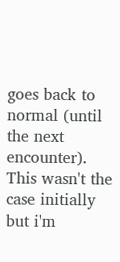goes back to normal (until the next encounter). This wasn't the case initially but i'm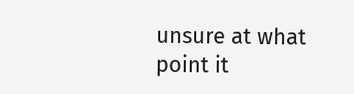unsure at what point it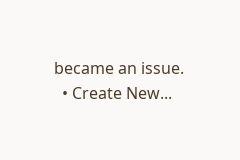became an issue.
  • Create New...